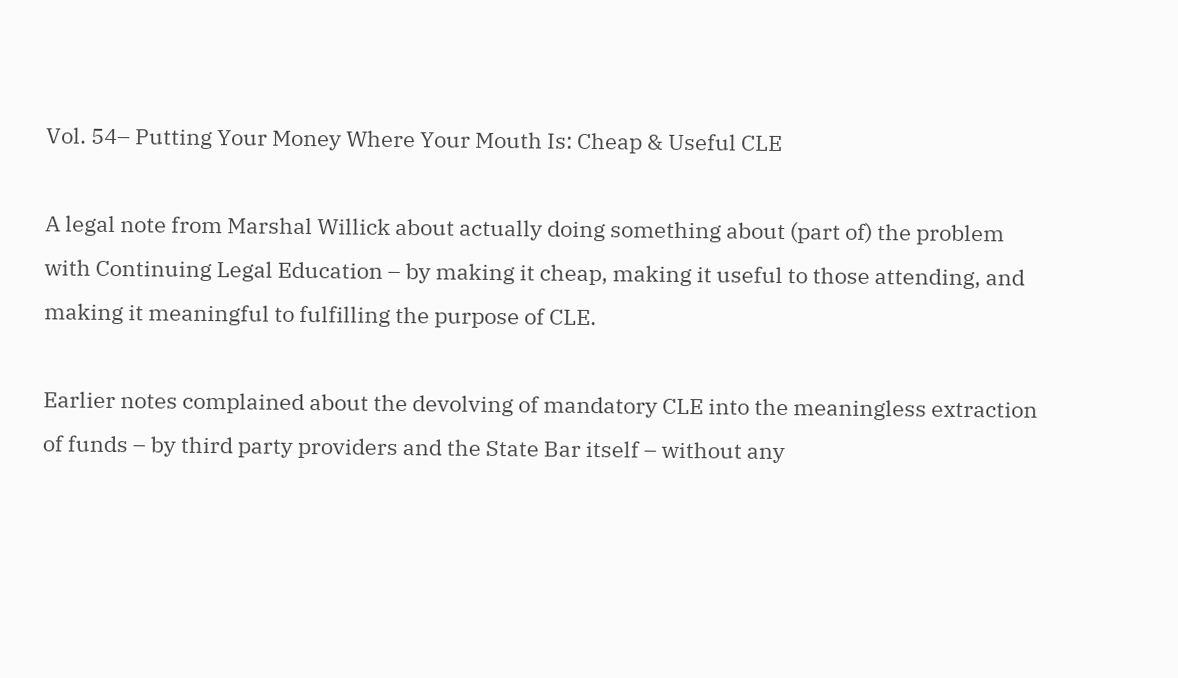Vol. 54– Putting Your Money Where Your Mouth Is: Cheap & Useful CLE

A legal note from Marshal Willick about actually doing something about (part of) the problem with Continuing Legal Education – by making it cheap, making it useful to those attending, and making it meaningful to fulfilling the purpose of CLE.

Earlier notes complained about the devolving of mandatory CLE into the meaningless extraction of funds – by third party providers and the State Bar itself – without any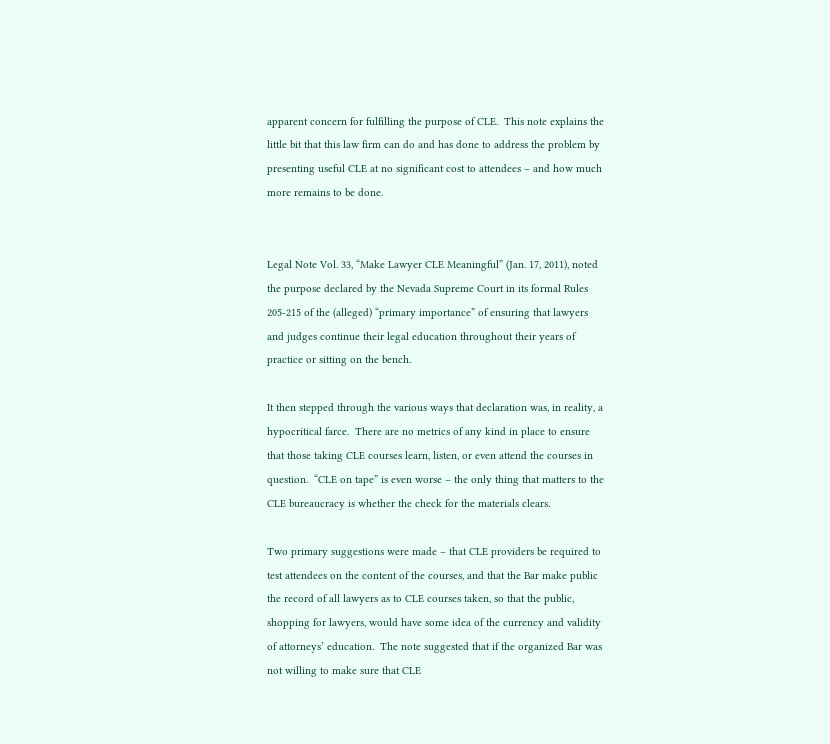apparent concern for fulfilling the purpose of CLE.  This note explains the little bit that this law firm can do and has done to address the problem by presenting useful CLE at no significant cost to attendees – and how much more remains to be done.


Legal Note Vol. 33, “Make Lawyer CLE Meaningful” (Jan. 17, 2011), noted the purpose declared by the Nevada Supreme Court in its formal Rules 205-215 of the (alleged) “primary importance” of ensuring that lawyers and judges continue their legal education throughout their years of practice or sitting on the bench.

It then stepped through the various ways that declaration was, in reality, a hypocritical farce.  There are no metrics of any kind in place to ensure that those taking CLE courses learn, listen, or even attend the courses in question.  “CLE on tape” is even worse – the only thing that matters to the CLE bureaucracy is whether the check for the materials clears.

Two primary suggestions were made – that CLE providers be required to test attendees on the content of the courses, and that the Bar make public the record of all lawyers as to CLE courses taken, so that the public, shopping for lawyers, would have some idea of the currency and validity of attorneys’ education.  The note suggested that if the organized Bar was not willing to make sure that CLE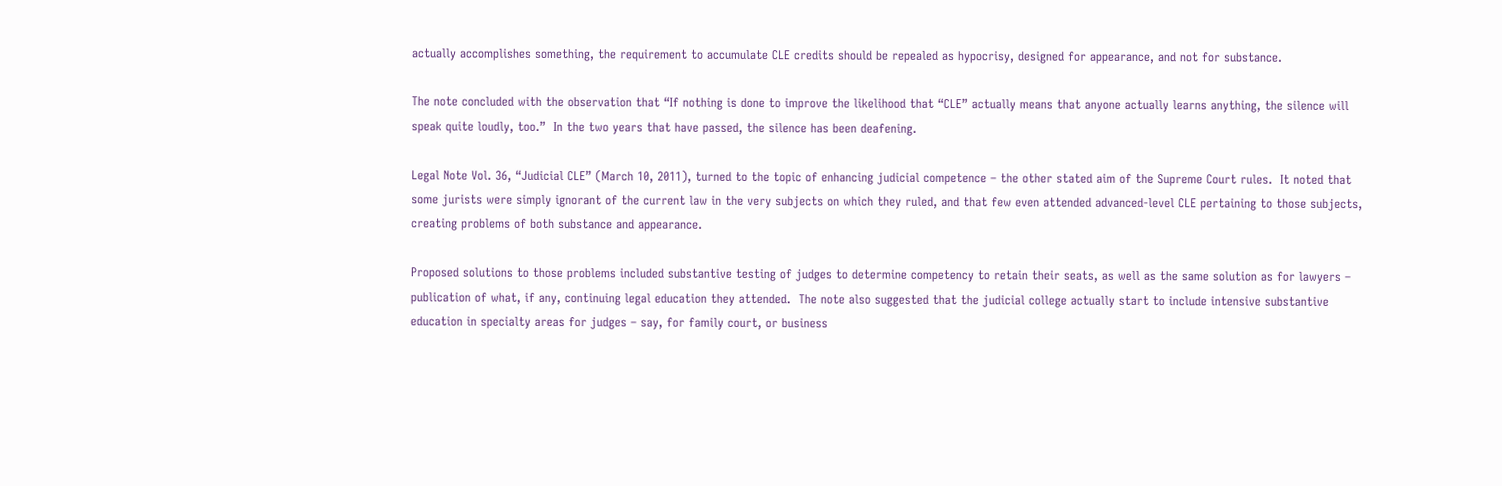actually accomplishes something, the requirement to accumulate CLE credits should be repealed as hypocrisy, designed for appearance, and not for substance.

The note concluded with the observation that “If nothing is done to improve the likelihood that “CLE” actually means that anyone actually learns anything, the silence will speak quite loudly, too.”  In the two years that have passed, the silence has been deafening.

Legal Note Vol. 36, “Judicial CLE” (March 10, 2011), turned to the topic of enhancing judicial competence – the other stated aim of the Supreme Court rules.  It noted that some jurists were simply ignorant of the current law in the very subjects on which they ruled, and that few even attended advanced-level CLE pertaining to those subjects, creating problems of both substance and appearance.

Proposed solutions to those problems included substantive testing of judges to determine competency to retain their seats, as well as the same solution as for lawyers – publication of what, if any, continuing legal education they attended.  The note also suggested that the judicial college actually start to include intensive substantive education in specialty areas for judges – say, for family court, or business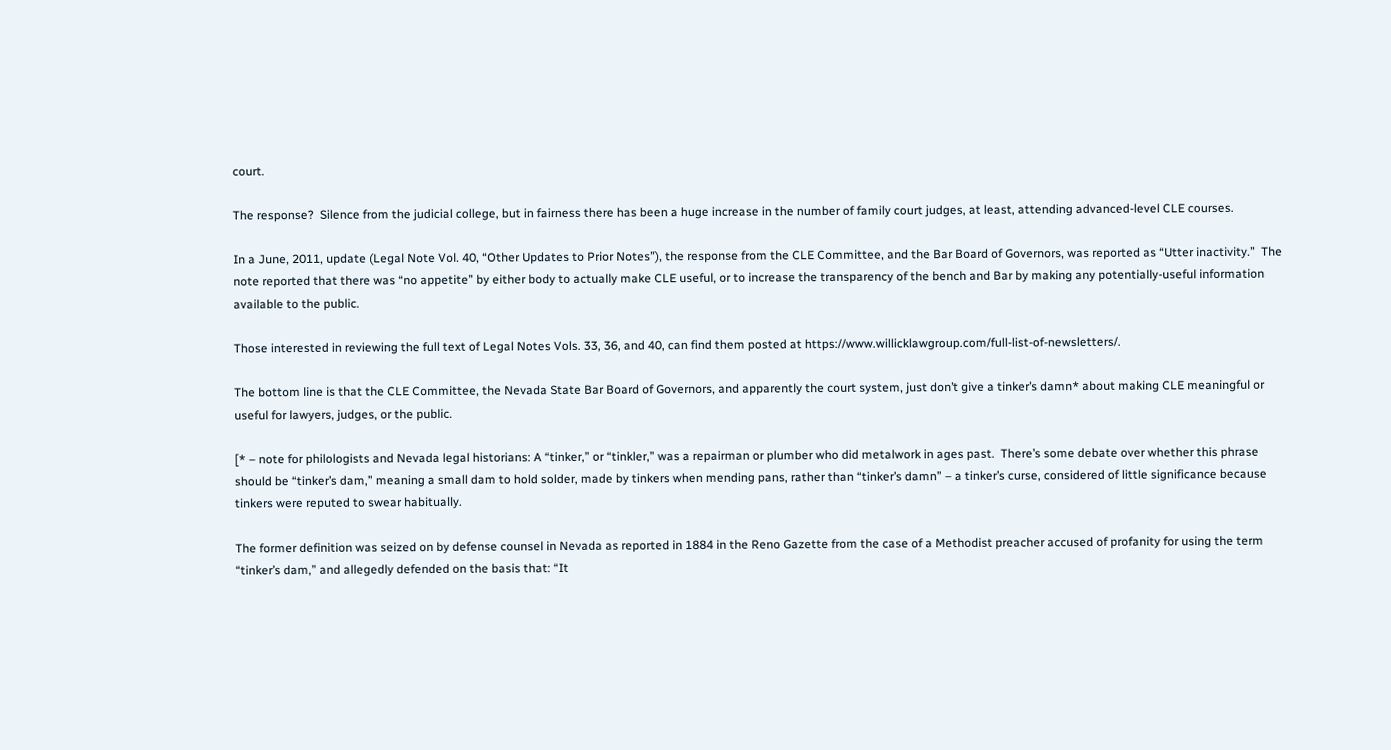court.

The response?  Silence from the judicial college, but in fairness there has been a huge increase in the number of family court judges, at least, attending advanced-level CLE courses.

In a June, 2011, update (Legal Note Vol. 40, “Other Updates to Prior Notes”), the response from the CLE Committee, and the Bar Board of Governors, was reported as “Utter inactivity.”  The note reported that there was “no appetite” by either body to actually make CLE useful, or to increase the transparency of the bench and Bar by making any potentially-useful information available to the public.

Those interested in reviewing the full text of Legal Notes Vols. 33, 36, and 40, can find them posted at https://www.willicklawgroup.com/full-list-of-newsletters/.

The bottom line is that the CLE Committee, the Nevada State Bar Board of Governors, and apparently the court system, just don’t give a tinker’s damn* about making CLE meaningful or useful for lawyers, judges, or the public.

[* – note for philologists and Nevada legal historians: A “tinker,” or “tinkler,” was a repairman or plumber who did metalwork in ages past.  There’s some debate over whether this phrase should be “tinker’s dam,” meaning a small dam to hold solder, made by tinkers when mending pans, rather than “tinker’s damn” – a tinker’s curse, considered of little significance because tinkers were reputed to swear habitually.

The former definition was seized on by defense counsel in Nevada as reported in 1884 in the Reno Gazette from the case of a Methodist preacher accused of profanity for using the term “tinker’s dam,” and allegedly defended on the basis that: “It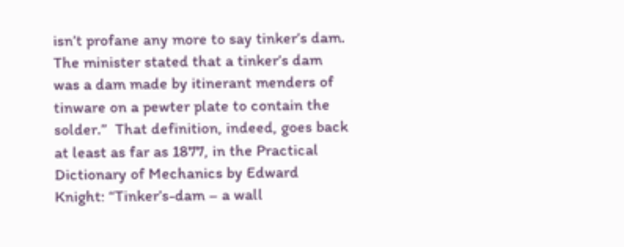isn’t profane any more to say tinker’s dam. The minister stated that a tinker’s dam was a dam made by itinerant menders of tinware on a pewter plate to contain the solder.”  That definition, indeed, goes back at least as far as 1877, in the Practical Dictionary of Mechanics by Edward Knight: “Tinker’s-dam – a wall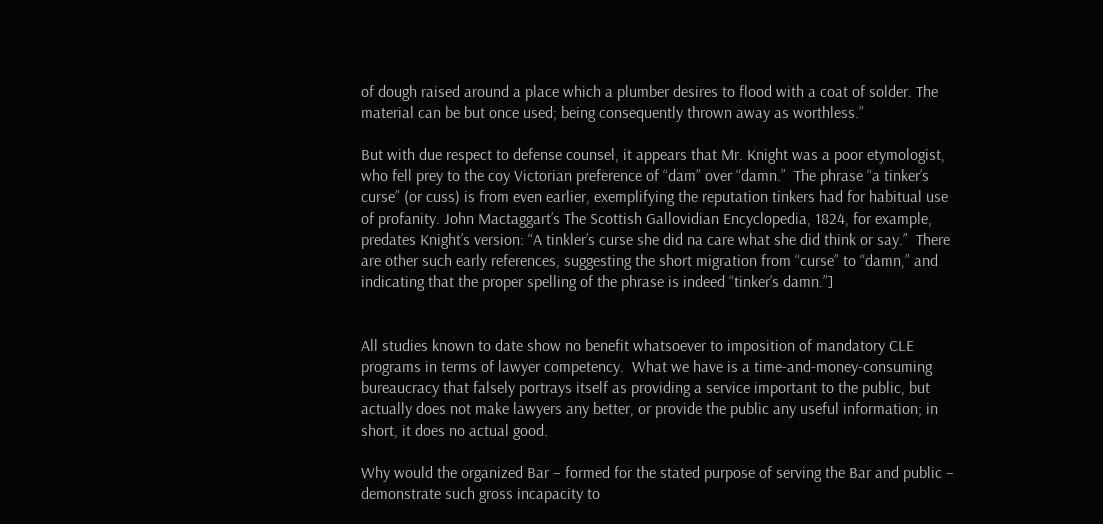of dough raised around a place which a plumber desires to flood with a coat of solder. The material can be but once used; being consequently thrown away as worthless.”

But with due respect to defense counsel, it appears that Mr. Knight was a poor etymologist, who fell prey to the coy Victorian preference of “dam” over “damn.”  The phrase “a tinker’s curse” (or cuss) is from even earlier, exemplifying the reputation tinkers had for habitual use of profanity. John Mactaggart’s The Scottish Gallovidian Encyclopedia, 1824, for example, predates Knight’s version: “A tinkler’s curse she did na care what she did think or say.”  There are other such early references, suggesting the short migration from “curse” to “damn,” and indicating that the proper spelling of the phrase is indeed “tinker’s damn.”]


All studies known to date show no benefit whatsoever to imposition of mandatory CLE programs in terms of lawyer competency.  What we have is a time-and-money-consuming bureaucracy that falsely portrays itself as providing a service important to the public, but actually does not make lawyers any better, or provide the public any useful information; in short, it does no actual good.

Why would the organized Bar – formed for the stated purpose of serving the Bar and public – demonstrate such gross incapacity to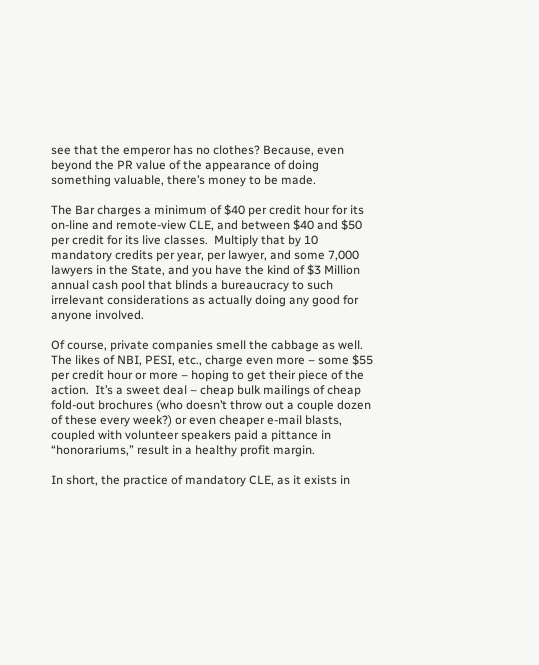see that the emperor has no clothes? Because, even beyond the PR value of the appearance of doing something valuable, there’s money to be made.

The Bar charges a minimum of $40 per credit hour for its on-line and remote-view CLE, and between $40 and $50 per credit for its live classes.  Multiply that by 10 mandatory credits per year, per lawyer, and some 7,000 lawyers in the State, and you have the kind of $3 Million annual cash pool that blinds a bureaucracy to such irrelevant considerations as actually doing any good for anyone involved.

Of course, private companies smell the cabbage as well.  The likes of NBI, PESI, etc., charge even more – some $55 per credit hour or more – hoping to get their piece of the action.  It’s a sweet deal – cheap bulk mailings of cheap fold-out brochures (who doesn’t throw out a couple dozen of these every week?) or even cheaper e-mail blasts, coupled with volunteer speakers paid a pittance in “honorariums,” result in a healthy profit margin.

In short, the practice of mandatory CLE, as it exists in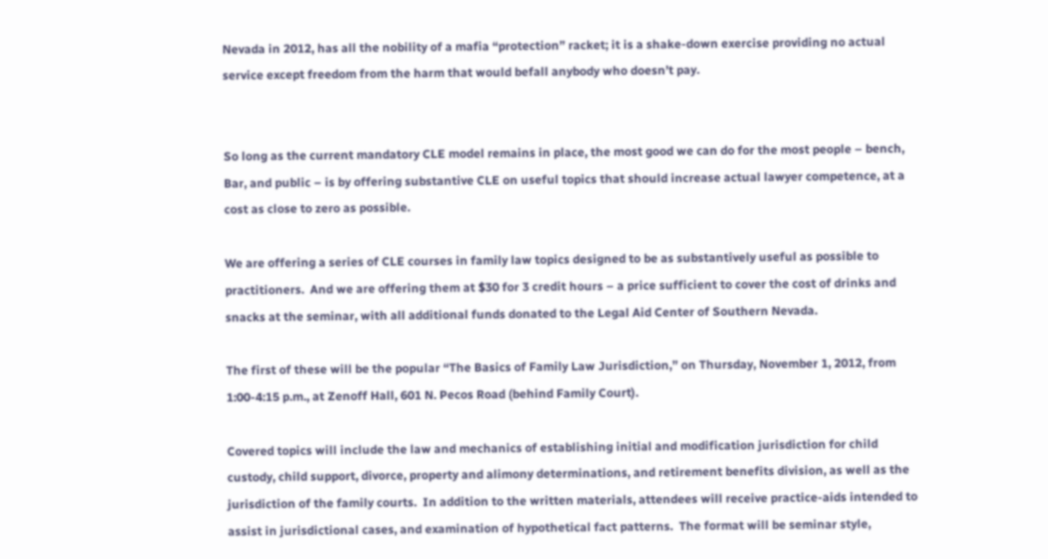Nevada in 2012, has all the nobility of a mafia “protection” racket; it is a shake-down exercise providing no actual service except freedom from the harm that would befall anybody who doesn’t pay.


So long as the current mandatory CLE model remains in place, the most good we can do for the most people – bench, Bar, and public – is by offering substantive CLE on useful topics that should increase actual lawyer competence, at a cost as close to zero as possible.

We are offering a series of CLE courses in family law topics designed to be as substantively useful as possible to practitioners.  And we are offering them at $30 for 3 credit hours – a price sufficient to cover the cost of drinks and snacks at the seminar, with all additional funds donated to the Legal Aid Center of Southern Nevada.

The first of these will be the popular “The Basics of Family Law Jurisdiction,” on Thursday, November 1, 2012, from 1:00-4:15 p.m., at Zenoff Hall, 601 N. Pecos Road (behind Family Court).

Covered topics will include the law and mechanics of establishing initial and modification jurisdiction for child custody, child support, divorce, property and alimony determinations, and retirement benefits division, as well as the jurisdiction of the family courts.  In addition to the written materials, attendees will receive practice-aids intended to assist in jurisdictional cases, and examination of hypothetical fact patterns.  The format will be seminar style,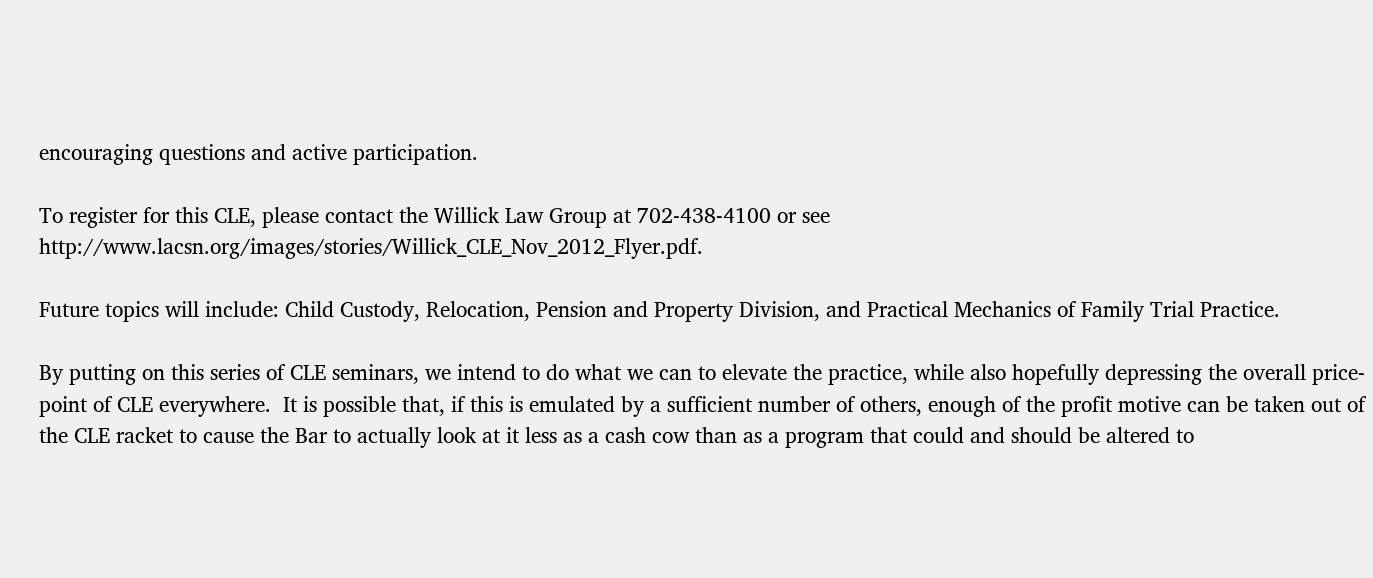encouraging questions and active participation.

To register for this CLE, please contact the Willick Law Group at 702-438-4100 or see http://www.lacsn.org/images/stories/Willick_CLE_Nov_2012_Flyer.pdf.

Future topics will include: Child Custody, Relocation, Pension and Property Division, and Practical Mechanics of Family Trial Practice.

By putting on this series of CLE seminars, we intend to do what we can to elevate the practice, while also hopefully depressing the overall price-point of CLE everywhere.  It is possible that, if this is emulated by a sufficient number of others, enough of the profit motive can be taken out of the CLE racket to cause the Bar to actually look at it less as a cash cow than as a program that could and should be altered to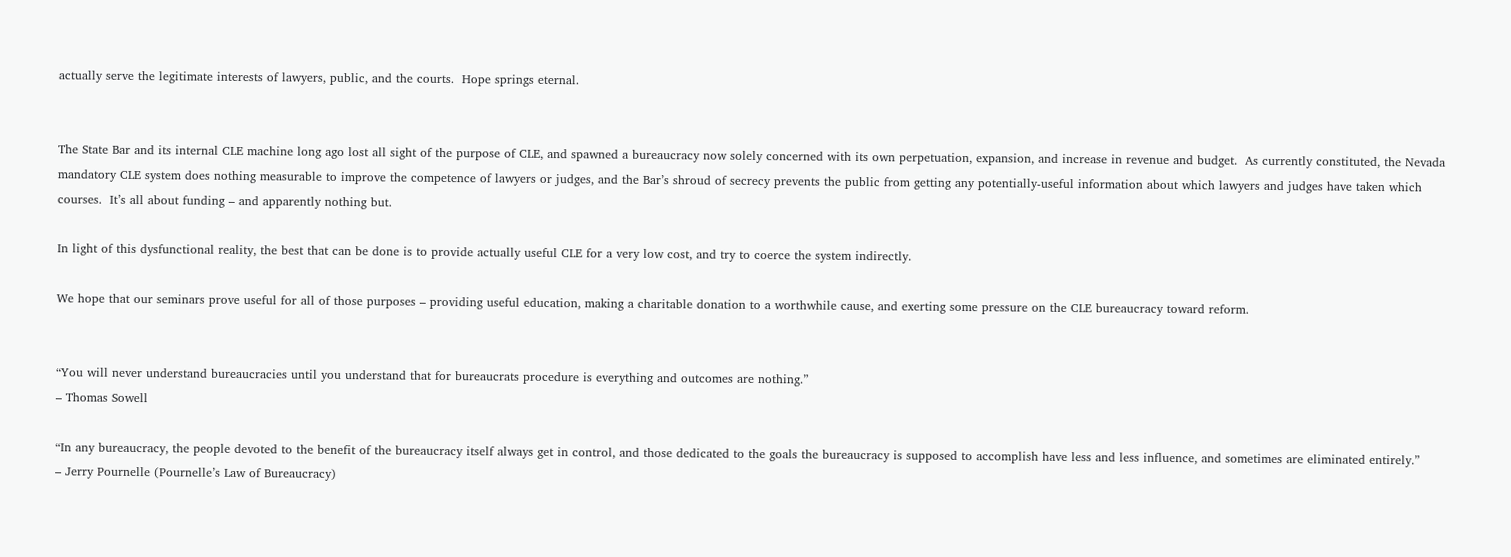actually serve the legitimate interests of lawyers, public, and the courts.  Hope springs eternal.


The State Bar and its internal CLE machine long ago lost all sight of the purpose of CLE, and spawned a bureaucracy now solely concerned with its own perpetuation, expansion, and increase in revenue and budget.  As currently constituted, the Nevada mandatory CLE system does nothing measurable to improve the competence of lawyers or judges, and the Bar’s shroud of secrecy prevents the public from getting any potentially-useful information about which lawyers and judges have taken which courses.  It’s all about funding – and apparently nothing but.

In light of this dysfunctional reality, the best that can be done is to provide actually useful CLE for a very low cost, and try to coerce the system indirectly.

We hope that our seminars prove useful for all of those purposes – providing useful education, making a charitable donation to a worthwhile cause, and exerting some pressure on the CLE bureaucracy toward reform.


“You will never understand bureaucracies until you understand that for bureaucrats procedure is everything and outcomes are nothing.”
– Thomas Sowell

“In any bureaucracy, the people devoted to the benefit of the bureaucracy itself always get in control, and those dedicated to the goals the bureaucracy is supposed to accomplish have less and less influence, and sometimes are eliminated entirely.”
– Jerry Pournelle (Pournelle’s Law of Bureaucracy)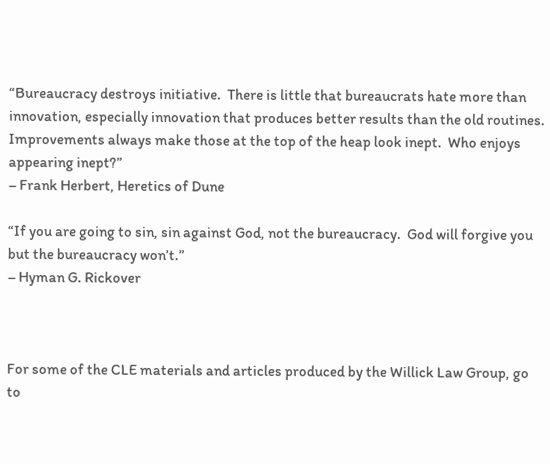“Bureaucracy destroys initiative.  There is little that bureaucrats hate more than innovation, especially innovation that produces better results than the old routines.  Improvements always make those at the top of the heap look inept.  Who enjoys appearing inept?”
– Frank Herbert, Heretics of Dune

“If you are going to sin, sin against God, not the bureaucracy.  God will forgive you but the bureaucracy won’t.”
– Hyman G. Rickover



For some of the CLE materials and articles produced by the Willick Law Group, go to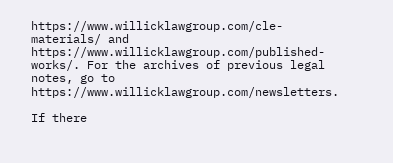https://www.willicklawgroup.com/cle-materials/ and https://www.willicklawgroup.com/published-works/. For the archives of previous legal notes, go to https://www.willicklawgroup.com/newsletters.

If there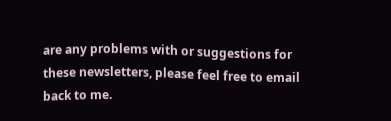are any problems with or suggestions for these newsletters, please feel free to email back to me.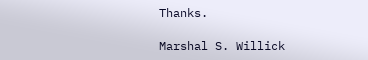Thanks.

Marshal S. Willick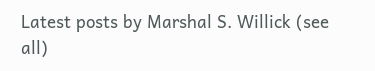Latest posts by Marshal S. Willick (see all)